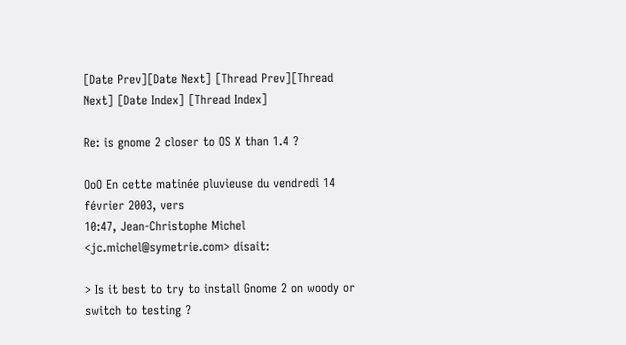[Date Prev][Date Next] [Thread Prev][Thread Next] [Date Index] [Thread Index]

Re: is gnome 2 closer to OS X than 1.4 ?

OoO En cette matinée pluvieuse du vendredi 14 février 2003, vers
10:47, Jean-Christophe Michel <jc.michel@symetrie.com> disait:

> Is it best to try to install Gnome 2 on woody or switch to testing ?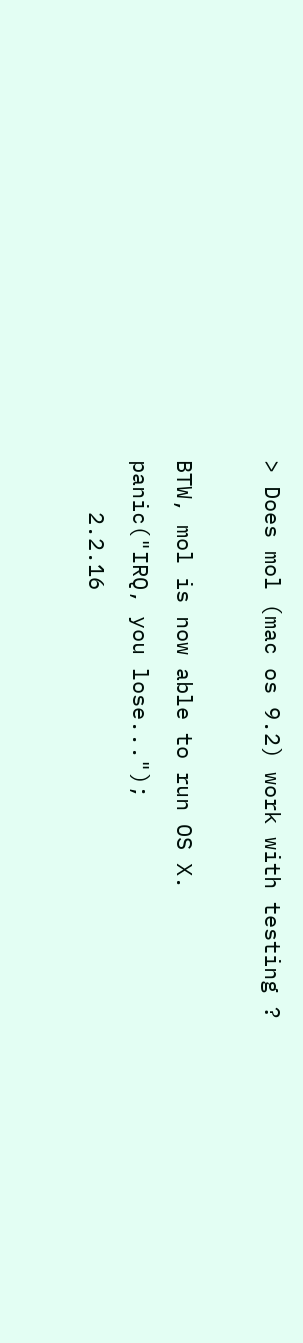> Does mol (mac os 9.2) work with testing ?

BTW, mol is now able to run OS X.
panic("IRQ, you lose...");
    2.2.16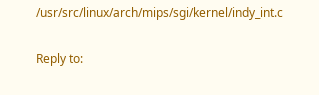/usr/src/linux/arch/mips/sgi/kernel/indy_int.c

Reply to: